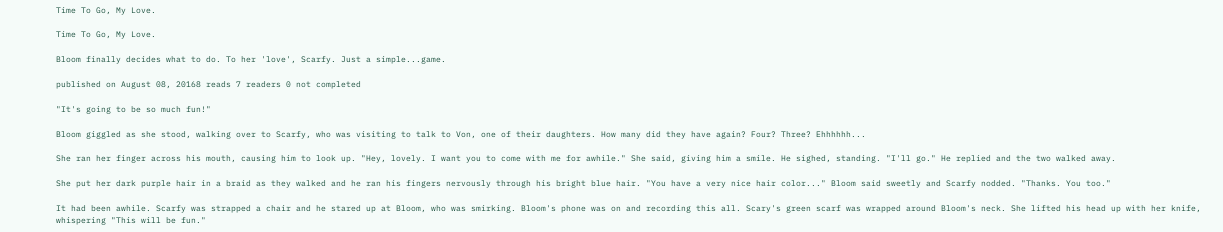Time To Go, My Love.

Time To Go, My Love.

Bloom finally decides what to do. To her 'love', Scarfy. Just a simple...game.

published on August 08, 20168 reads 7 readers 0 not completed

"It's going to be so much fun!"

Bloom giggled as she stood, walking over to Scarfy, who was visiting to talk to Von, one of their daughters. How many did they have again? Four? Three? Ehhhhhh...

She ran her finger across his mouth, causing him to look up. "Hey, lovely. I want you to come with me for awhile." She said, giving him a smile. He sighed, standing. "I'll go." He replied and the two walked away.

She put her dark purple hair in a braid as they walked and he ran his fingers nervously through his bright blue hair. "You have a very nice hair color..." Bloom said sweetly and Scarfy nodded. "Thanks. You too."

It had been awhile. Scarfy was strapped a chair and he stared up at Bloom, who was smirking. Bloom's phone was on and recording this all. Scary's green scarf was wrapped around Bloom's neck. She lifted his head up with her knife, whispering "This will be fun."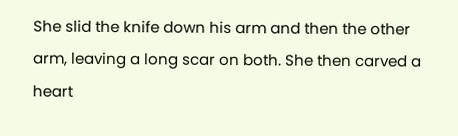She slid the knife down his arm and then the other arm, leaving a long scar on both. She then carved a heart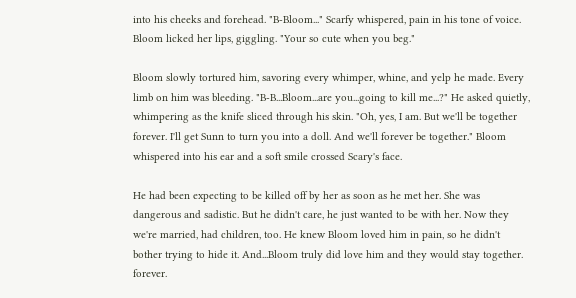into his cheeks and forehead. "B-Bloom..." Scarfy whispered, pain in his tone of voice. Bloom licked her lips, giggling. "Your so cute when you beg."

Bloom slowly tortured him, savoring every whimper, whine, and yelp he made. Every limb on him was bleeding. "B-B...Bloom...are you...going to kill me...?" He asked quietly, whimpering as the knife sliced through his skin. "Oh, yes, I am. But we'll be together forever. I'll get Sunn to turn you into a doll. And we'll forever be together." Bloom whispered into his ear and a soft smile crossed Scary's face.

He had been expecting to be killed off by her as soon as he met her. She was dangerous and sadistic. But he didn't care, he just wanted to be with her. Now they we're married, had children, too. He knew Bloom loved him in pain, so he didn't bother trying to hide it. And...Bloom truly did love him and they would stay together. forever.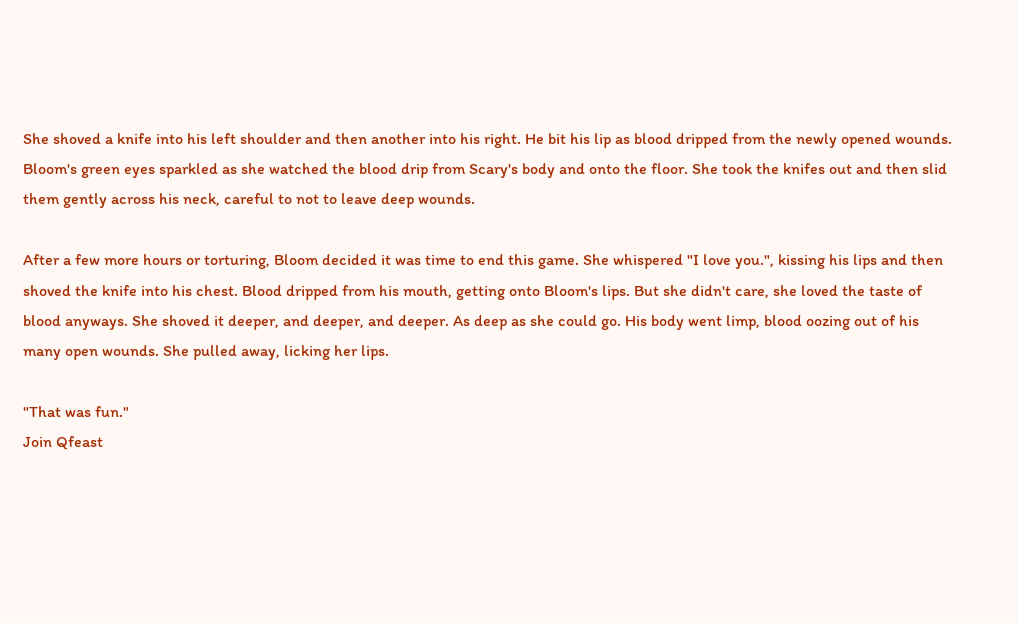She shoved a knife into his left shoulder and then another into his right. He bit his lip as blood dripped from the newly opened wounds. Bloom's green eyes sparkled as she watched the blood drip from Scary's body and onto the floor. She took the knifes out and then slid them gently across his neck, careful to not to leave deep wounds.

After a few more hours or torturing, Bloom decided it was time to end this game. She whispered "I love you.", kissing his lips and then shoved the knife into his chest. Blood dripped from his mouth, getting onto Bloom's lips. But she didn't care, she loved the taste of blood anyways. She shoved it deeper, and deeper, and deeper. As deep as she could go. His body went limp, blood oozing out of his many open wounds. She pulled away, licking her lips.

"That was fun."
Join Qfeast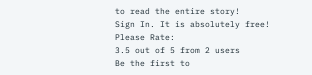to read the entire story!
Sign In. It is absolutely free!
Please Rate:
3.5 out of 5 from 2 users
Be the first to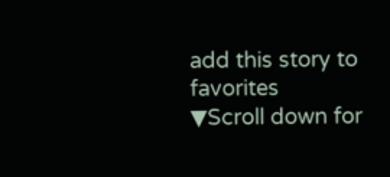add this story to favorites
▼Scroll down for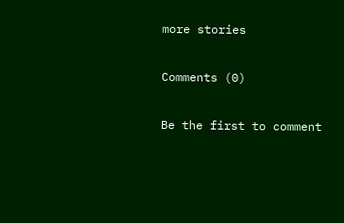more stories

Comments (0)

Be the first to comment